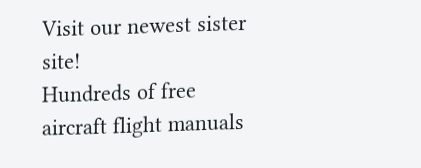Visit our newest sister site!
Hundreds of free aircraft flight manuals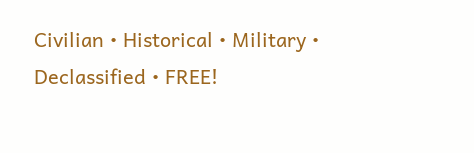Civilian • Historical • Military • Declassified • FREE!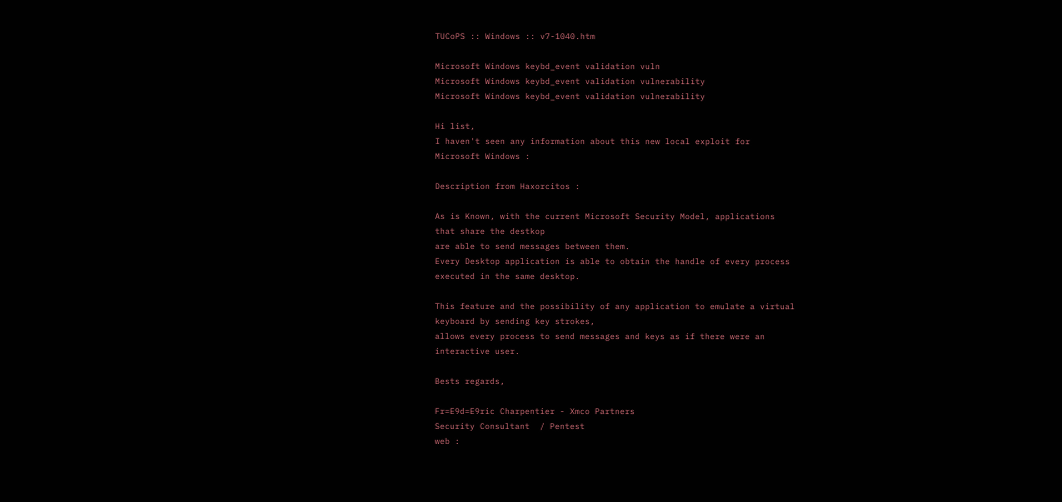TUCoPS :: Windows :: v7-1040.htm

Microsoft Windows keybd_event validation vuln
Microsoft Windows keybd_event validation vulnerability
Microsoft Windows keybd_event validation vulnerability

Hi list,
I haven't seen any information about this new local exploit for
Microsoft Windows :

Description from Haxorcitos :

As is Known, with the current Microsoft Security Model, applications
that share the destkop
are able to send messages between them.
Every Desktop application is able to obtain the handle of every process
executed in the same desktop.

This feature and the possibility of any application to emulate a virtual
keyboard by sending key strokes,
allows every process to send messages and keys as if there were an
interactive user.

Bests regards,

Fr=E9d=E9ric Charpentier - Xmco Partners
Security Consultant  / Pentest
web :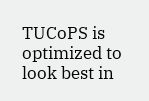TUCoPS is optimized to look best in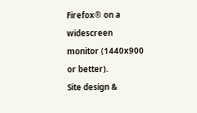Firefox® on a widescreen monitor (1440x900 or better).
Site design &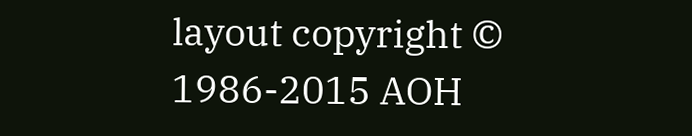layout copyright © 1986-2015 AOH